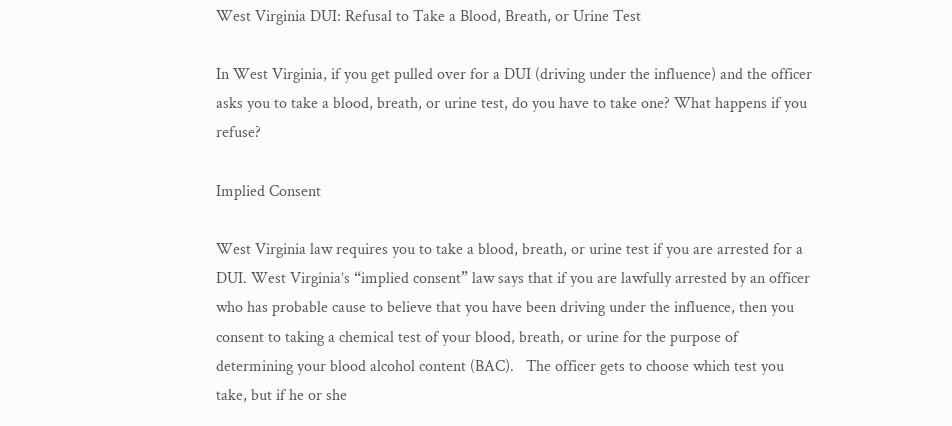West Virginia DUI: Refusal to Take a Blood, Breath, or Urine Test

In West Virginia, if you get pulled over for a DUI (driving under the influence) and the officer asks you to take a blood, breath, or urine test, do you have to take one? What happens if you refuse?

Implied Consent

West Virginia law requires you to take a blood, breath, or urine test if you are arrested for a DUI. West Virginia’s “implied consent” law says that if you are lawfully arrested by an officer who has probable cause to believe that you have been driving under the influence, then you consent to taking a chemical test of your blood, breath, or urine for the purpose of determining your blood alcohol content (BAC).   The officer gets to choose which test you take, but if he or she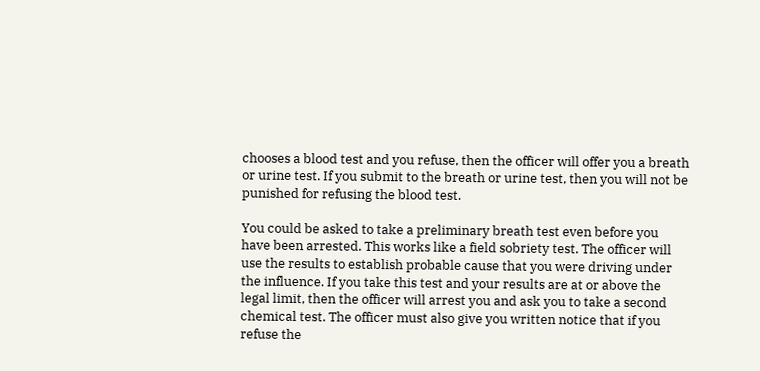chooses a blood test and you refuse, then the officer will offer you a breath or urine test. If you submit to the breath or urine test, then you will not be punished for refusing the blood test.

You could be asked to take a preliminary breath test even before you have been arrested. This works like a field sobriety test. The officer will use the results to establish probable cause that you were driving under the influence. If you take this test and your results are at or above the legal limit, then the officer will arrest you and ask you to take a second chemical test. The officer must also give you written notice that if you refuse the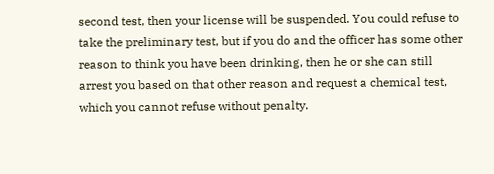second test, then your license will be suspended. You could refuse to take the preliminary test, but if you do and the officer has some other reason to think you have been drinking, then he or she can still arrest you based on that other reason and request a chemical test, which you cannot refuse without penalty.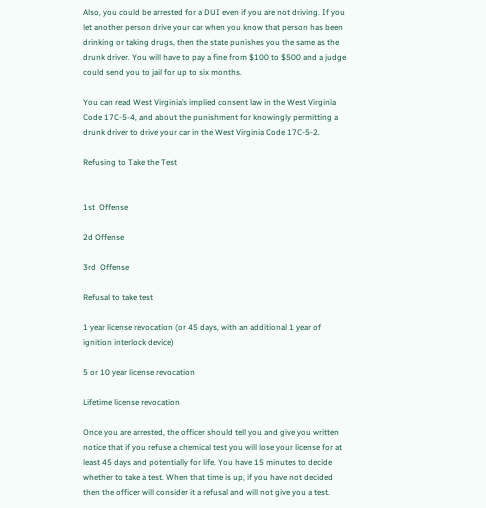Also, you could be arrested for a DUI even if you are not driving. If you let another person drive your car when you know that person has been drinking or taking drugs, then the state punishes you the same as the drunk driver. You will have to pay a fine from $100 to $500 and a judge could send you to jail for up to six months.

You can read West Virginia’s implied consent law in the West Virginia Code 17C-5-4, and about the punishment for knowingly permitting a drunk driver to drive your car in the West Virginia Code 17C-5-2.

Refusing to Take the Test


1st  Offense

2d Offense

3rd  Offense

Refusal to take test

1 year license revocation (or 45 days, with an additional 1 year of ignition interlock device)

5 or 10 year license revocation

Lifetime license revocation

Once you are arrested, the officer should tell you and give you written notice that if you refuse a chemical test you will lose your license for at least 45 days and potentially for life. You have 15 minutes to decide whether to take a test. When that time is up, if you have not decided then the officer will consider it a refusal and will not give you a test.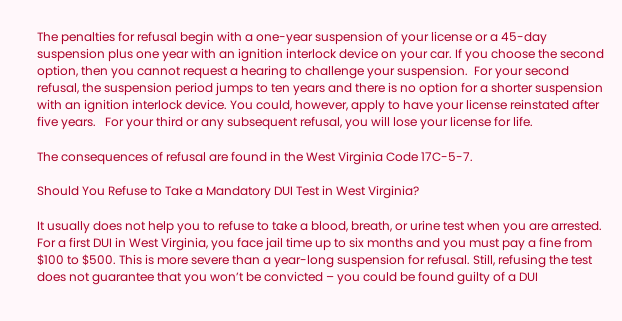The penalties for refusal begin with a one-year suspension of your license or a 45-day suspension plus one year with an ignition interlock device on your car. If you choose the second option, then you cannot request a hearing to challenge your suspension.  For your second refusal, the suspension period jumps to ten years and there is no option for a shorter suspension with an ignition interlock device. You could, however, apply to have your license reinstated after five years.   For your third or any subsequent refusal, you will lose your license for life.

The consequences of refusal are found in the West Virginia Code 17C-5-7.

Should You Refuse to Take a Mandatory DUI Test in West Virginia?

It usually does not help you to refuse to take a blood, breath, or urine test when you are arrested. For a first DUI in West Virginia, you face jail time up to six months and you must pay a fine from $100 to $500. This is more severe than a year-long suspension for refusal. Still, refusing the test does not guarantee that you won’t be convicted – you could be found guilty of a DUI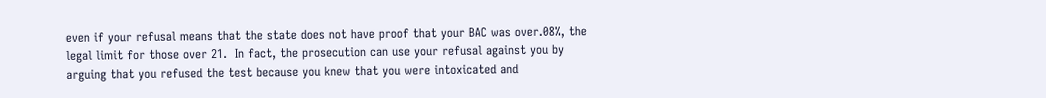even if your refusal means that the state does not have proof that your BAC was over.08%, the legal limit for those over 21.  In fact, the prosecution can use your refusal against you by arguing that you refused the test because you knew that you were intoxicated and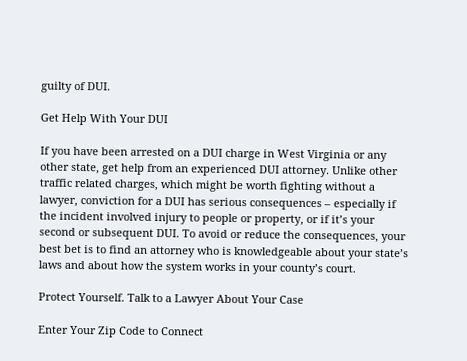guilty of DUI.

Get Help With Your DUI

If you have been arrested on a DUI charge in West Virginia or any other state, get help from an experienced DUI attorney. Unlike other traffic related charges, which might be worth fighting without a lawyer, conviction for a DUI has serious consequences – especially if the incident involved injury to people or property, or if it’s your second or subsequent DUI. To avoid or reduce the consequences, your best bet is to find an attorney who is knowledgeable about your state’s laws and about how the system works in your county’s court.

Protect Yourself. Talk to a Lawyer About Your Case

Enter Your Zip Code to Connect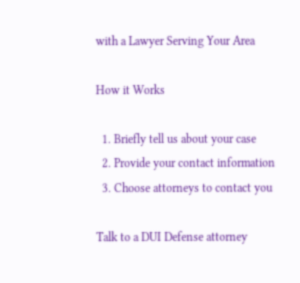with a Lawyer Serving Your Area

How it Works

  1. Briefly tell us about your case
  2. Provide your contact information
  3. Choose attorneys to contact you

Talk to a DUI Defense attorney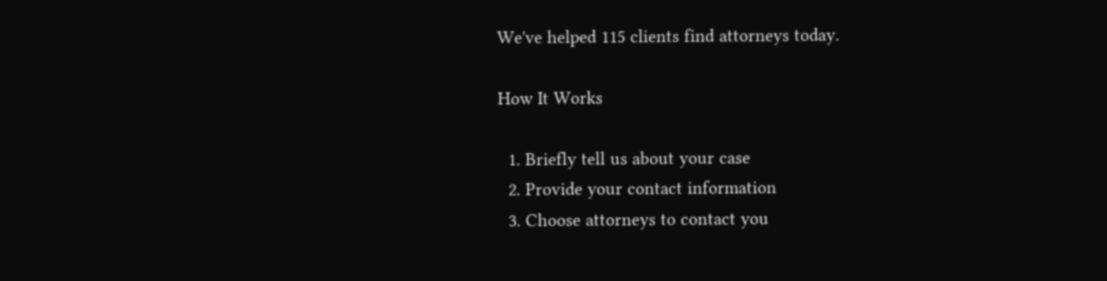We've helped 115 clients find attorneys today.

How It Works

  1. Briefly tell us about your case
  2. Provide your contact information
  3. Choose attorneys to contact you